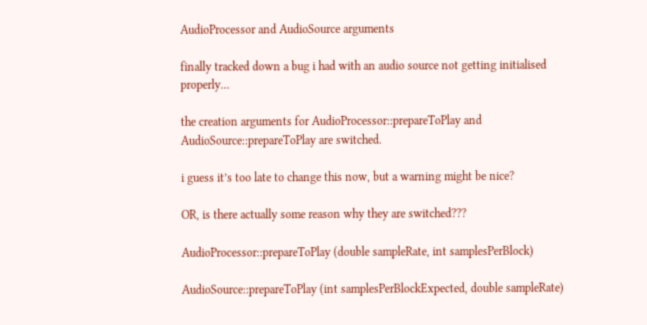AudioProcessor and AudioSource arguments

finally tracked down a bug i had with an audio source not getting initialised properly…

the creation arguments for AudioProcessor::prepareToPlay and AudioSource::prepareToPlay are switched.

i guess it’s too late to change this now, but a warning might be nice?

OR, is there actually some reason why they are switched???

AudioProcessor::prepareToPlay (double sampleRate, int samplesPerBlock)

AudioSource::prepareToPlay (int samplesPerBlockExpected, double sampleRate)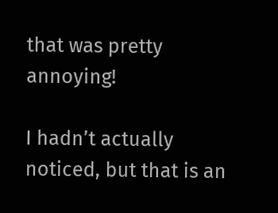that was pretty annoying!

I hadn’t actually noticed, but that is an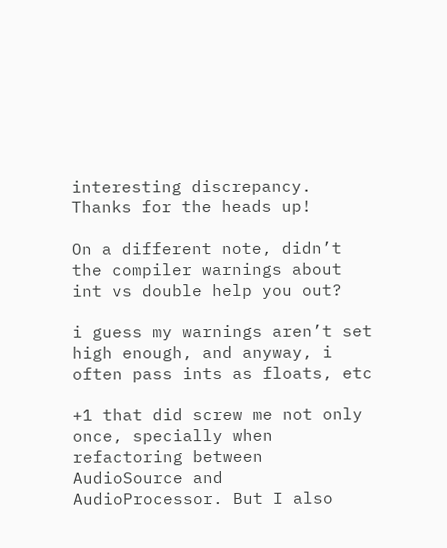interesting discrepancy. Thanks for the heads up!

On a different note, didn’t the compiler warnings about int vs double help you out?

i guess my warnings aren’t set high enough, and anyway, i often pass ints as floats, etc

+1 that did screw me not only once, specially when refactoring between AudioSource and AudioProcessor. But I also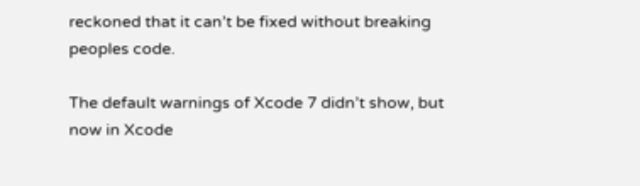reckoned that it can’t be fixed without breaking peoples code.

The default warnings of Xcode 7 didn’t show, but now in Xcode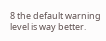8 the default warning level is way better.